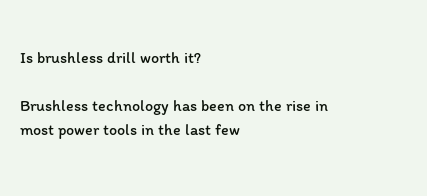Is brushless drill worth it?

Brushless technology has been on the rise in most power tools in the last few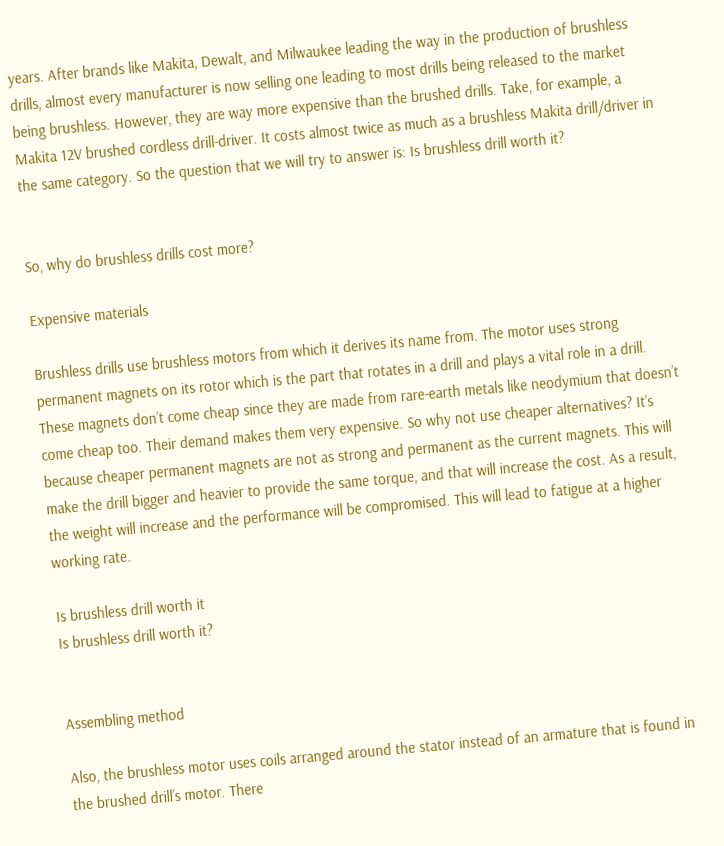years. After brands like Makita, Dewalt, and Milwaukee leading the way in the production of brushless drills, almost every manufacturer is now selling one leading to most drills being released to the market being brushless. However, they are way more expensive than the brushed drills. Take, for example, a Makita 12V brushed cordless drill-driver. It costs almost twice as much as a brushless Makita drill/driver in the same category. So the question that we will try to answer is: Is brushless drill worth it?


So, why do brushless drills cost more?

Expensive materials

Brushless drills use brushless motors from which it derives its name from. The motor uses strong permanent magnets on its rotor which is the part that rotates in a drill and plays a vital role in a drill. These magnets don’t come cheap since they are made from rare-earth metals like neodymium that doesn’t come cheap too. Their demand makes them very expensive. So why not use cheaper alternatives? It’s because cheaper permanent magnets are not as strong and permanent as the current magnets. This will make the drill bigger and heavier to provide the same torque, and that will increase the cost. As a result, the weight will increase and the performance will be compromised. This will lead to fatigue at a higher working rate.

Is brushless drill worth it
Is brushless drill worth it?


Assembling method

Also, the brushless motor uses coils arranged around the stator instead of an armature that is found in the brushed drill’s motor. There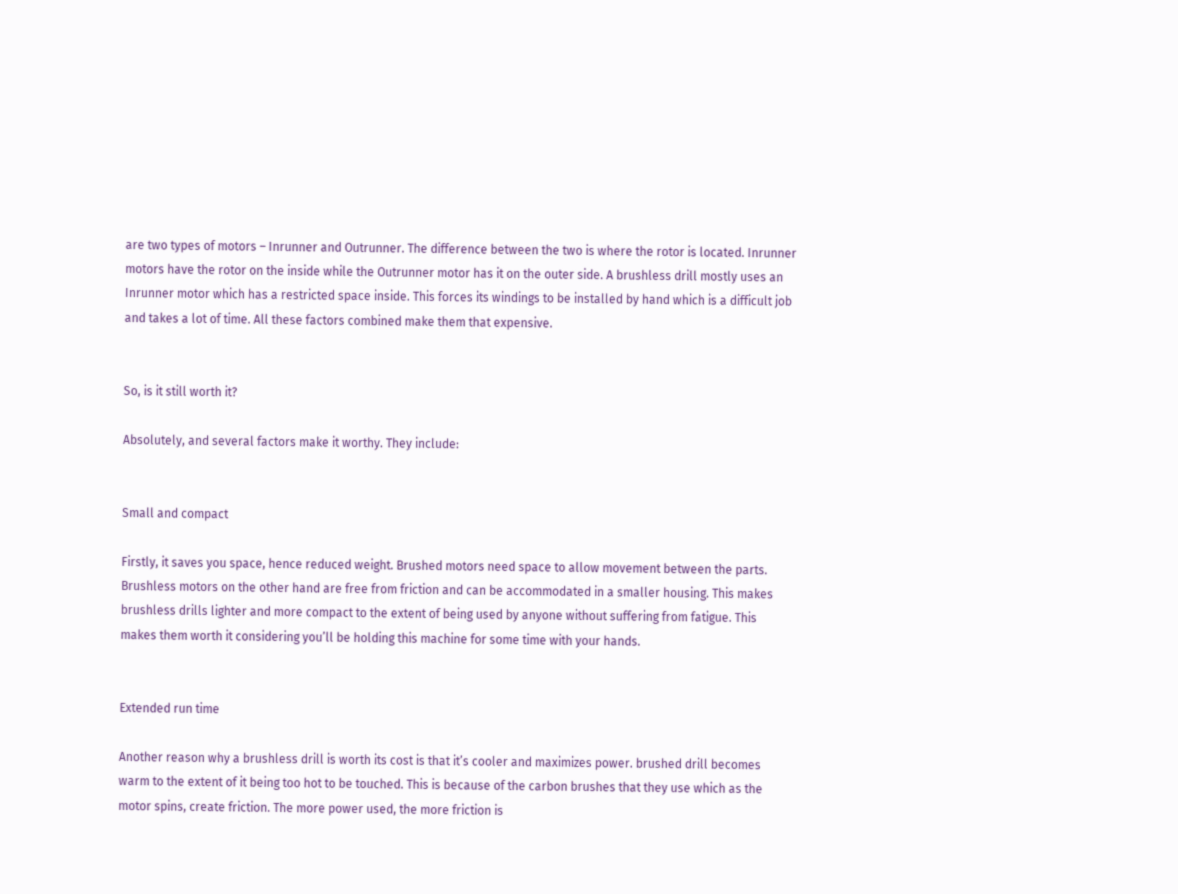are two types of motors – Inrunner and Outrunner. The difference between the two is where the rotor is located. Inrunner motors have the rotor on the inside while the Outrunner motor has it on the outer side. A brushless drill mostly uses an Inrunner motor which has a restricted space inside. This forces its windings to be installed by hand which is a difficult job and takes a lot of time. All these factors combined make them that expensive.


So, is it still worth it?

Absolutely, and several factors make it worthy. They include:


Small and compact

Firstly, it saves you space, hence reduced weight. Brushed motors need space to allow movement between the parts. Brushless motors on the other hand are free from friction and can be accommodated in a smaller housing. This makes brushless drills lighter and more compact to the extent of being used by anyone without suffering from fatigue. This makes them worth it considering you’ll be holding this machine for some time with your hands.


Extended run time

Another reason why a brushless drill is worth its cost is that it’s cooler and maximizes power. brushed drill becomes warm to the extent of it being too hot to be touched. This is because of the carbon brushes that they use which as the motor spins, create friction. The more power used, the more friction is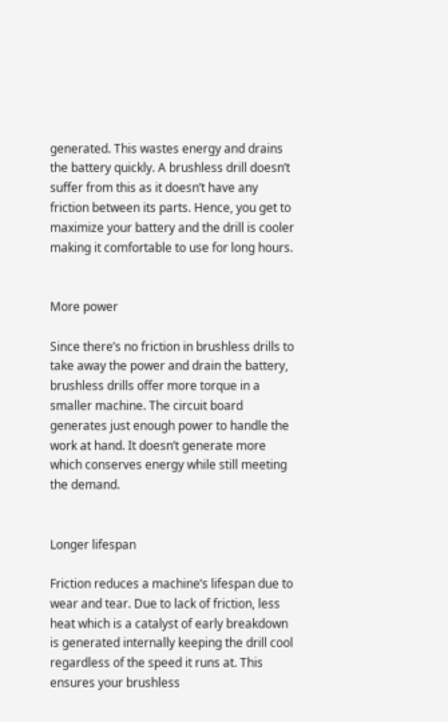generated. This wastes energy and drains the battery quickly. A brushless drill doesn’t suffer from this as it doesn’t have any friction between its parts. Hence, you get to maximize your battery and the drill is cooler making it comfortable to use for long hours.


More power

Since there’s no friction in brushless drills to take away the power and drain the battery, brushless drills offer more torque in a smaller machine. The circuit board generates just enough power to handle the work at hand. It doesn’t generate more which conserves energy while still meeting the demand.


Longer lifespan

Friction reduces a machine’s lifespan due to wear and tear. Due to lack of friction, less heat which is a catalyst of early breakdown is generated internally keeping the drill cool regardless of the speed it runs at. This ensures your brushless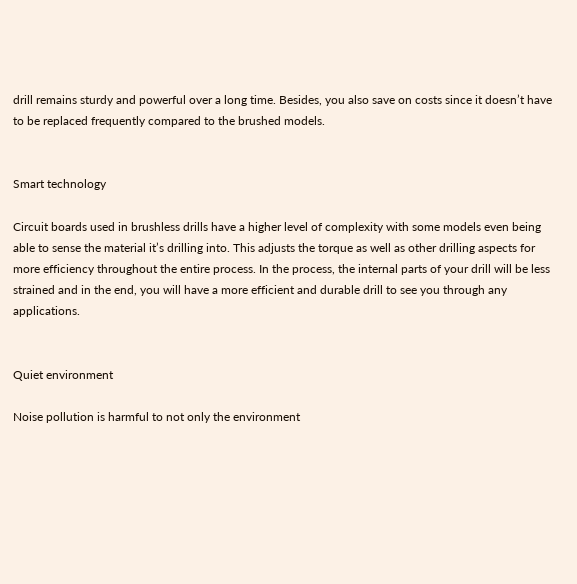drill remains sturdy and powerful over a long time. Besides, you also save on costs since it doesn’t have to be replaced frequently compared to the brushed models.


Smart technology

Circuit boards used in brushless drills have a higher level of complexity with some models even being able to sense the material it’s drilling into. This adjusts the torque as well as other drilling aspects for more efficiency throughout the entire process. In the process, the internal parts of your drill will be less strained and in the end, you will have a more efficient and durable drill to see you through any applications.


Quiet environment

Noise pollution is harmful to not only the environment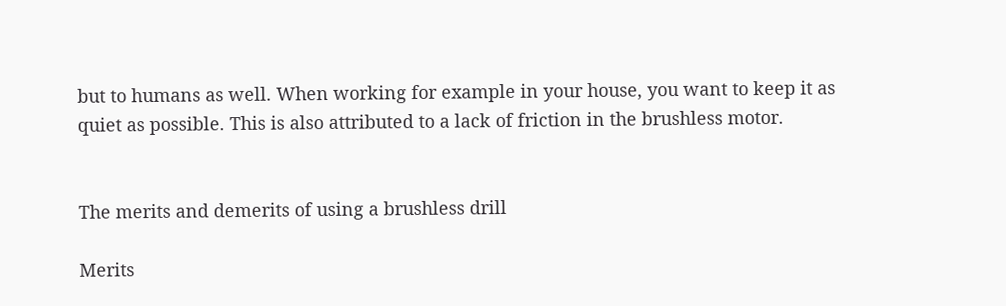but to humans as well. When working for example in your house, you want to keep it as quiet as possible. This is also attributed to a lack of friction in the brushless motor.


The merits and demerits of using a brushless drill

Merits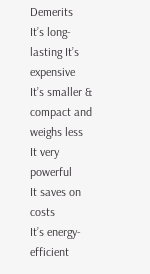Demerits
It’s long-lasting It’s expensive
It’s smaller & compact and weighs less
It very powerful
It saves on costs
It’s energy-efficient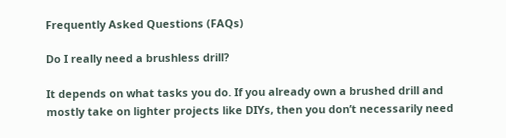Frequently Asked Questions (FAQs)

Do I really need a brushless drill?

It depends on what tasks you do. If you already own a brushed drill and mostly take on lighter projects like DIYs, then you don’t necessarily need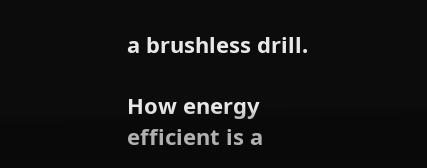a brushless drill.

How energy efficient is a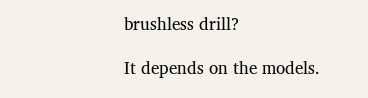brushless drill?

It depends on the models.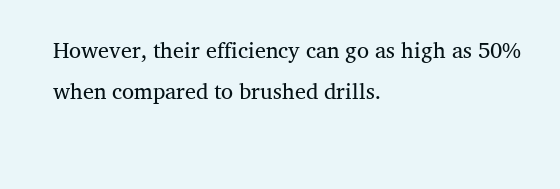However, their efficiency can go as high as 50% when compared to brushed drills.